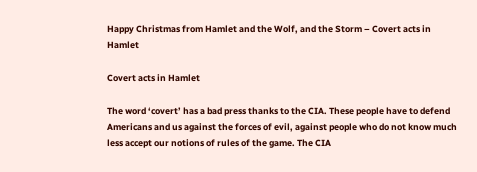Happy Christmas from Hamlet and the Wolf, and the Storm – Covert acts in Hamlet

Covert acts in Hamlet

The word ‘covert’ has a bad press thanks to the CIA. These people have to defend Americans and us against the forces of evil, against people who do not know much less accept our notions of rules of the game. The CIA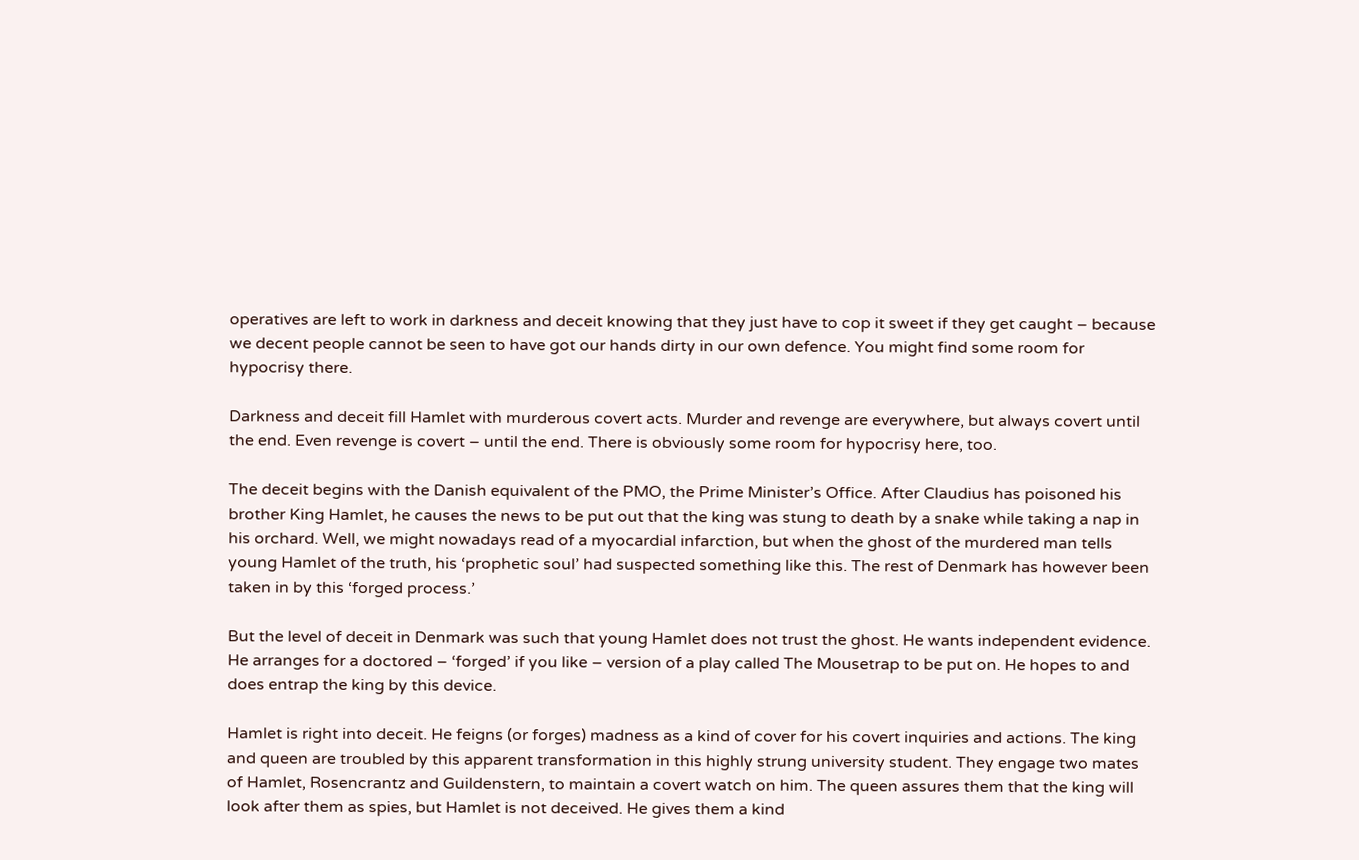operatives are left to work in darkness and deceit knowing that they just have to cop it sweet if they get caught – because we decent people cannot be seen to have got our hands dirty in our own defence. You might find some room for hypocrisy there.

Darkness and deceit fill Hamlet with murderous covert acts. Murder and revenge are everywhere, but always covert until the end. Even revenge is covert – until the end. There is obviously some room for hypocrisy here, too.

The deceit begins with the Danish equivalent of the PMO, the Prime Minister’s Office. After Claudius has poisoned his brother King Hamlet, he causes the news to be put out that the king was stung to death by a snake while taking a nap in his orchard. Well, we might nowadays read of a myocardial infarction, but when the ghost of the murdered man tells young Hamlet of the truth, his ‘prophetic soul’ had suspected something like this. The rest of Denmark has however been taken in by this ‘forged process.’

But the level of deceit in Denmark was such that young Hamlet does not trust the ghost. He wants independent evidence. He arranges for a doctored – ‘forged’ if you like – version of a play called The Mousetrap to be put on. He hopes to and does entrap the king by this device.

Hamlet is right into deceit. He feigns (or forges) madness as a kind of cover for his covert inquiries and actions. The king and queen are troubled by this apparent transformation in this highly strung university student. They engage two mates of Hamlet, Rosencrantz and Guildenstern, to maintain a covert watch on him. The queen assures them that the king will look after them as spies, but Hamlet is not deceived. He gives them a kind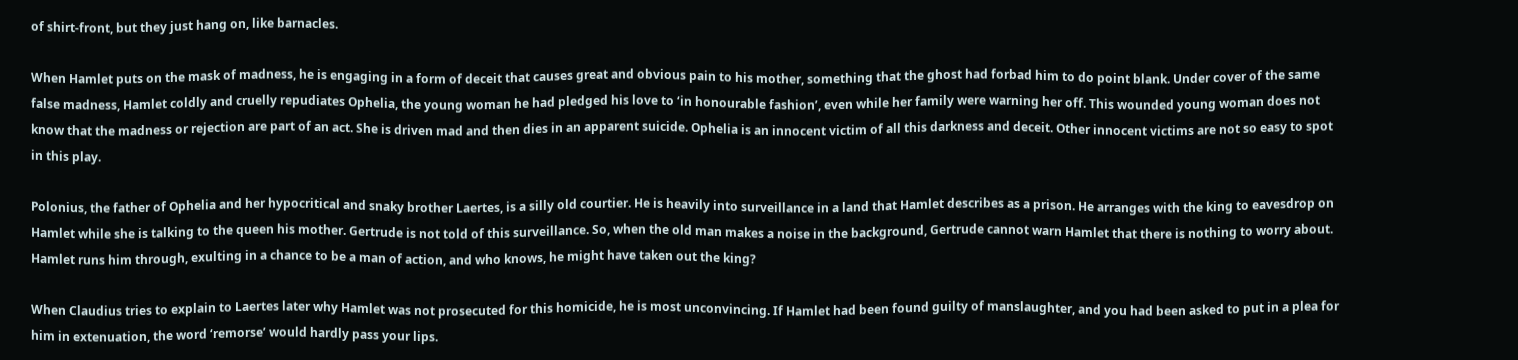of shirt-front, but they just hang on, like barnacles.

When Hamlet puts on the mask of madness, he is engaging in a form of deceit that causes great and obvious pain to his mother, something that the ghost had forbad him to do point blank. Under cover of the same false madness, Hamlet coldly and cruelly repudiates Ophelia, the young woman he had pledged his love to ‘in honourable fashion’, even while her family were warning her off. This wounded young woman does not know that the madness or rejection are part of an act. She is driven mad and then dies in an apparent suicide. Ophelia is an innocent victim of all this darkness and deceit. Other innocent victims are not so easy to spot in this play.

Polonius, the father of Ophelia and her hypocritical and snaky brother Laertes, is a silly old courtier. He is heavily into surveillance in a land that Hamlet describes as a prison. He arranges with the king to eavesdrop on Hamlet while she is talking to the queen his mother. Gertrude is not told of this surveillance. So, when the old man makes a noise in the background, Gertrude cannot warn Hamlet that there is nothing to worry about. Hamlet runs him through, exulting in a chance to be a man of action, and who knows, he might have taken out the king?

When Claudius tries to explain to Laertes later why Hamlet was not prosecuted for this homicide, he is most unconvincing. If Hamlet had been found guilty of manslaughter, and you had been asked to put in a plea for him in extenuation, the word ‘remorse’ would hardly pass your lips.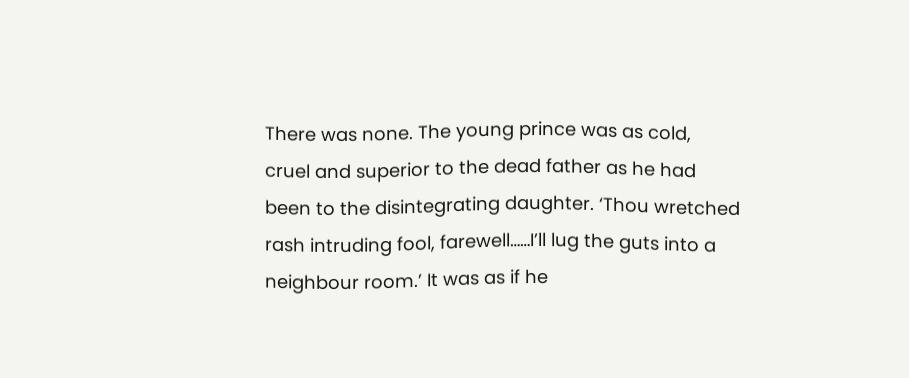There was none. The young prince was as cold, cruel and superior to the dead father as he had been to the disintegrating daughter. ‘Thou wretched rash intruding fool, farewell……I’ll lug the guts into a neighbour room.’ It was as if he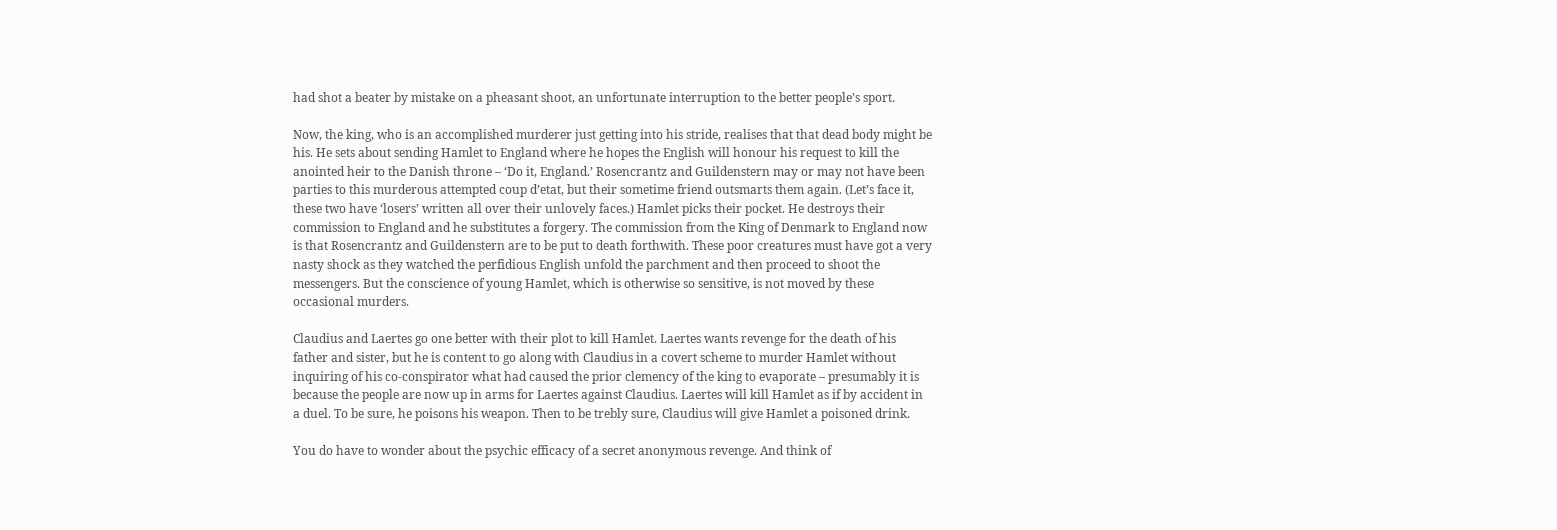had shot a beater by mistake on a pheasant shoot, an unfortunate interruption to the better people’s sport.

Now, the king, who is an accomplished murderer just getting into his stride, realises that that dead body might be his. He sets about sending Hamlet to England where he hopes the English will honour his request to kill the anointed heir to the Danish throne – ‘Do it, England.’ Rosencrantz and Guildenstern may or may not have been parties to this murderous attempted coup d’etat, but their sometime friend outsmarts them again. (Let’s face it, these two have ‘losers’ written all over their unlovely faces.) Hamlet picks their pocket. He destroys their commission to England and he substitutes a forgery. The commission from the King of Denmark to England now is that Rosencrantz and Guildenstern are to be put to death forthwith. These poor creatures must have got a very nasty shock as they watched the perfidious English unfold the parchment and then proceed to shoot the messengers. But the conscience of young Hamlet, which is otherwise so sensitive, is not moved by these occasional murders.

Claudius and Laertes go one better with their plot to kill Hamlet. Laertes wants revenge for the death of his father and sister, but he is content to go along with Claudius in a covert scheme to murder Hamlet without inquiring of his co-conspirator what had caused the prior clemency of the king to evaporate – presumably it is because the people are now up in arms for Laertes against Claudius. Laertes will kill Hamlet as if by accident in a duel. To be sure, he poisons his weapon. Then to be trebly sure, Claudius will give Hamlet a poisoned drink.

You do have to wonder about the psychic efficacy of a secret anonymous revenge. And think of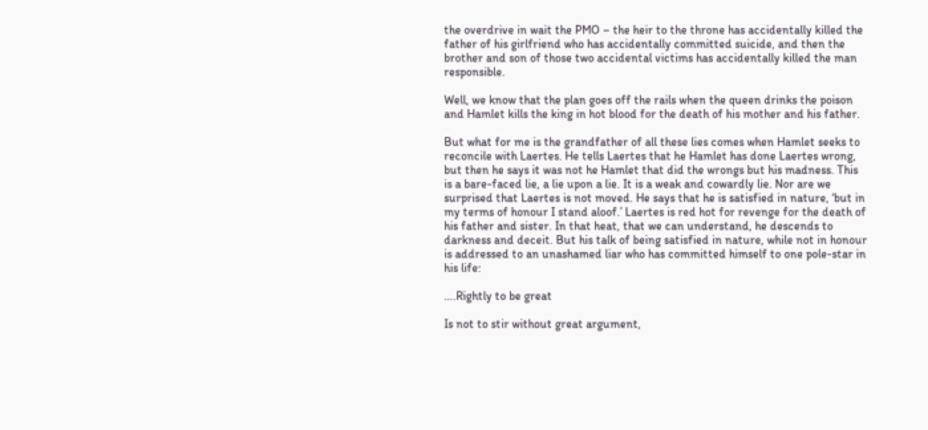the overdrive in wait the PMO – the heir to the throne has accidentally killed the father of his girlfriend who has accidentally committed suicide, and then the brother and son of those two accidental victims has accidentally killed the man responsible.

Well, we know that the plan goes off the rails when the queen drinks the poison and Hamlet kills the king in hot blood for the death of his mother and his father.

But what for me is the grandfather of all these lies comes when Hamlet seeks to reconcile with Laertes. He tells Laertes that he Hamlet has done Laertes wrong, but then he says it was not he Hamlet that did the wrongs but his madness. This is a bare-faced lie, a lie upon a lie. It is a weak and cowardly lie. Nor are we surprised that Laertes is not moved. He says that he is satisfied in nature, ‘but in my terms of honour I stand aloof.’ Laertes is red hot for revenge for the death of his father and sister. In that heat, that we can understand, he descends to darkness and deceit. But his talk of being satisfied in nature, while not in honour is addressed to an unashamed liar who has committed himself to one pole-star in his life:

….Rightly to be great

Is not to stir without great argument,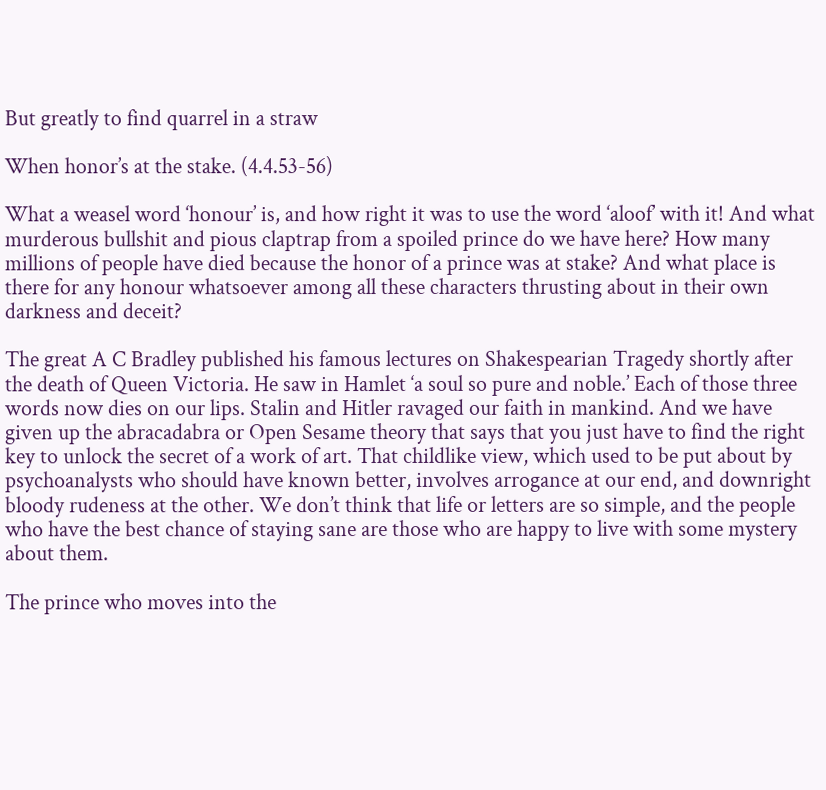But greatly to find quarrel in a straw

When honor’s at the stake. (4.4.53-56)

What a weasel word ‘honour’ is, and how right it was to use the word ‘aloof’ with it! And what murderous bullshit and pious claptrap from a spoiled prince do we have here? How many millions of people have died because the honor of a prince was at stake? And what place is there for any honour whatsoever among all these characters thrusting about in their own darkness and deceit?

The great A C Bradley published his famous lectures on Shakespearian Tragedy shortly after the death of Queen Victoria. He saw in Hamlet ‘a soul so pure and noble.’ Each of those three words now dies on our lips. Stalin and Hitler ravaged our faith in mankind. And we have given up the abracadabra or Open Sesame theory that says that you just have to find the right key to unlock the secret of a work of art. That childlike view, which used to be put about by psychoanalysts who should have known better, involves arrogance at our end, and downright bloody rudeness at the other. We don’t think that life or letters are so simple, and the people who have the best chance of staying sane are those who are happy to live with some mystery about them.

The prince who moves into the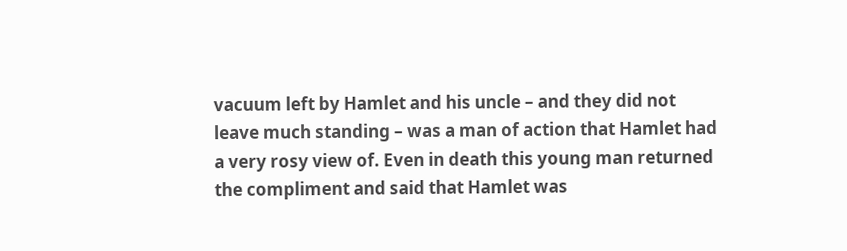vacuum left by Hamlet and his uncle – and they did not leave much standing – was a man of action that Hamlet had a very rosy view of. Even in death this young man returned the compliment and said that Hamlet was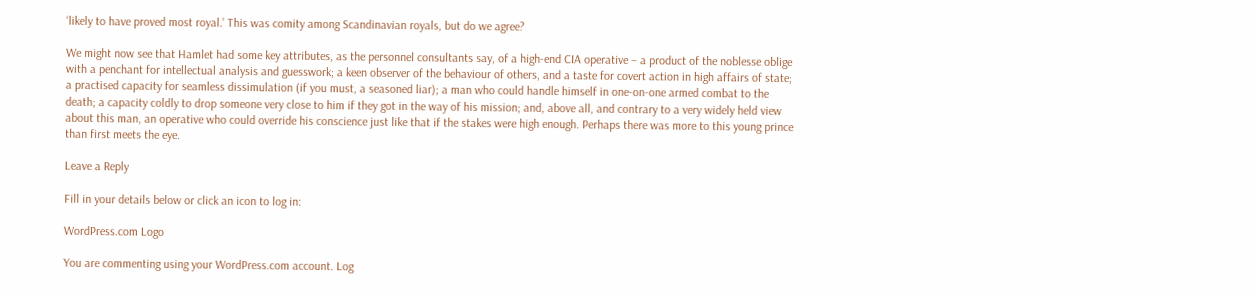‘likely to have proved most royal.’ This was comity among Scandinavian royals, but do we agree?

We might now see that Hamlet had some key attributes, as the personnel consultants say, of a high-end CIA operative – a product of the noblesse oblige with a penchant for intellectual analysis and guesswork; a keen observer of the behaviour of others, and a taste for covert action in high affairs of state; a practised capacity for seamless dissimulation (if you must, a seasoned liar); a man who could handle himself in one-on-one armed combat to the death; a capacity coldly to drop someone very close to him if they got in the way of his mission; and, above all, and contrary to a very widely held view about this man, an operative who could override his conscience just like that if the stakes were high enough. Perhaps there was more to this young prince than first meets the eye.

Leave a Reply

Fill in your details below or click an icon to log in:

WordPress.com Logo

You are commenting using your WordPress.com account. Log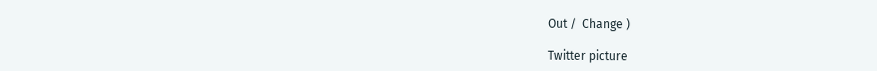Out /  Change )

Twitter picture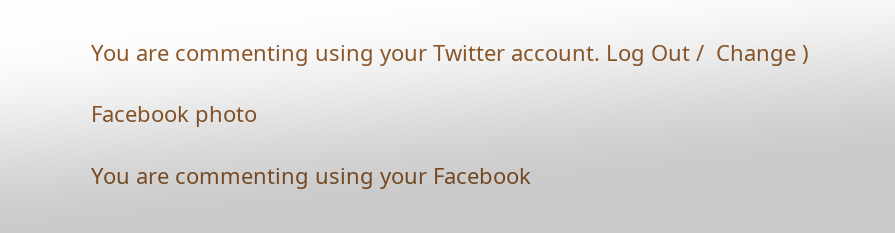You are commenting using your Twitter account. Log Out /  Change )

Facebook photo

You are commenting using your Facebook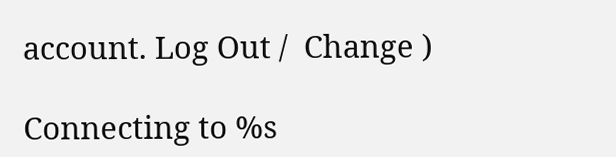account. Log Out /  Change )

Connecting to %s